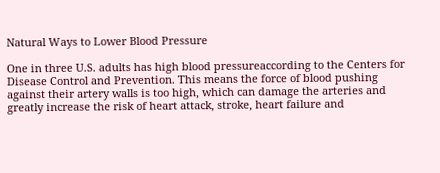Natural Ways to Lower Blood Pressure

One in three U.S. adults has high blood pressureaccording to the Centers for Disease Control and Prevention. This means the force of blood pushing against their artery walls is too high, which can damage the arteries and greatly increase the risk of heart attack, stroke, heart failure and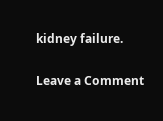kidney failure.

Leave a Comment